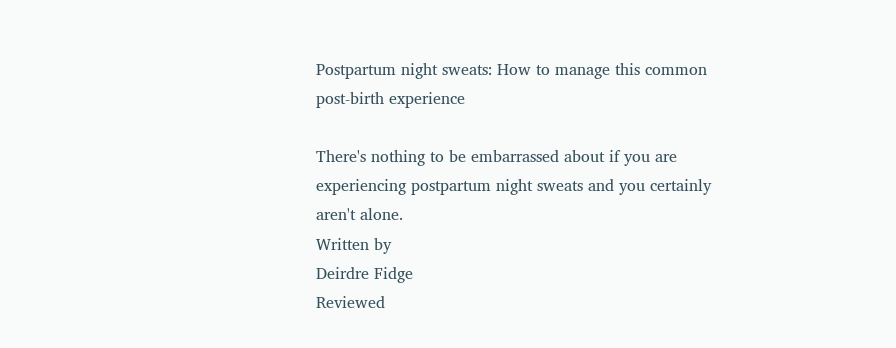Postpartum night sweats: How to manage this common post-birth experience

There's nothing to be embarrassed about if you are experiencing postpartum night sweats and you certainly aren't alone.
Written by
Deirdre Fidge
Reviewed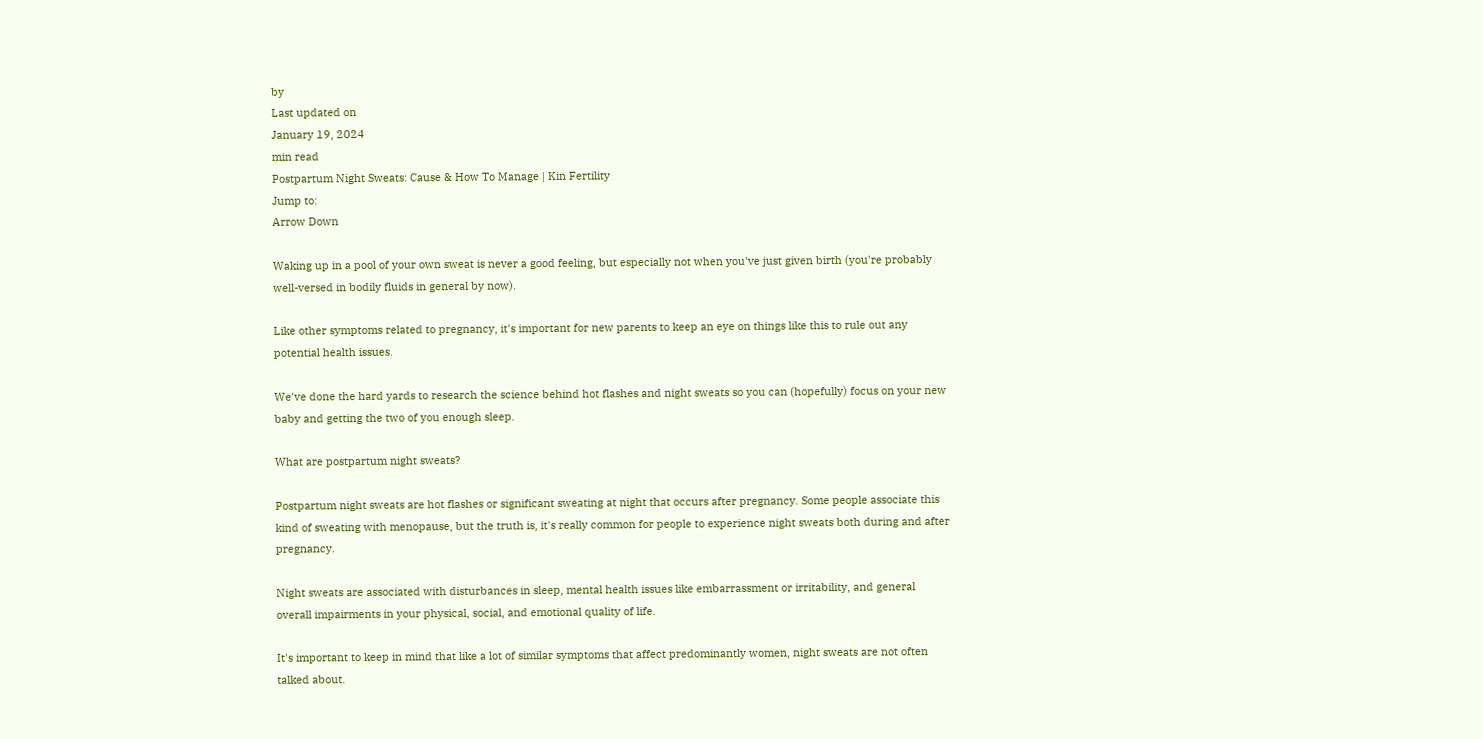by
Last updated on
January 19, 2024
min read
Postpartum Night Sweats: Cause & How To Manage | Kin Fertility
Jump to:
Arrow Down

Waking up in a pool of your own sweat is never a good feeling, but especially not when you've just given birth (you're probably well-versed in bodily fluids in general by now).

Like other symptoms related to pregnancy, it's important for new parents to keep an eye on things like this to rule out any potential health issues.

We've done the hard yards to research the science behind hot flashes and night sweats so you can (hopefully) focus on your new baby and getting the two of you enough sleep.

What are postpartum night sweats?

Postpartum night sweats are hot flashes or significant sweating at night that occurs after pregnancy. Some people associate this kind of sweating with menopause, but the truth is, it's really common for people to experience night sweats both during and after pregnancy.

Night sweats are associated with disturbances in sleep, mental health issues like embarrassment or irritability, and general overall impairments in your physical, social, and emotional quality of life.

It's important to keep in mind that like a lot of similar symptoms that affect predominantly women, night sweats are not often talked about.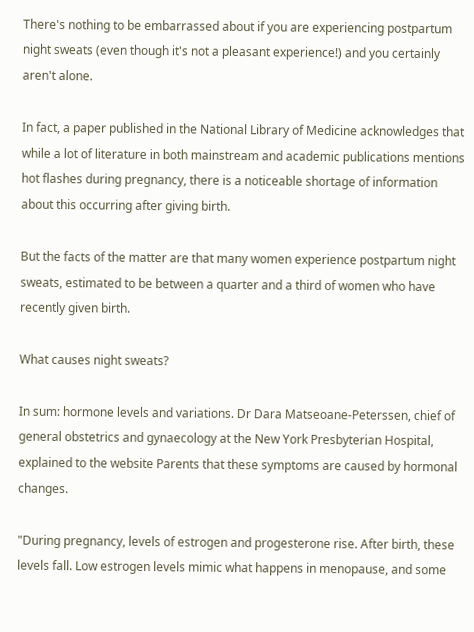There's nothing to be embarrassed about if you are experiencing postpartum night sweats (even though it's not a pleasant experience!) and you certainly aren't alone.

In fact, a paper published in the National Library of Medicine acknowledges that while a lot of literature in both mainstream and academic publications mentions hot flashes during pregnancy, there is a noticeable shortage of information about this occurring after giving birth.

But the facts of the matter are that many women experience postpartum night sweats, estimated to be between a quarter and a third of women who have recently given birth.

What causes night sweats?

In sum: hormone levels and variations. Dr Dara Matseoane-Peterssen, chief of general obstetrics and gynaecology at the New York Presbyterian Hospital, explained to the website Parents that these symptoms are caused by hormonal changes.

"During pregnancy, levels of estrogen and progesterone rise. After birth, these levels fall. Low estrogen levels mimic what happens in menopause, and some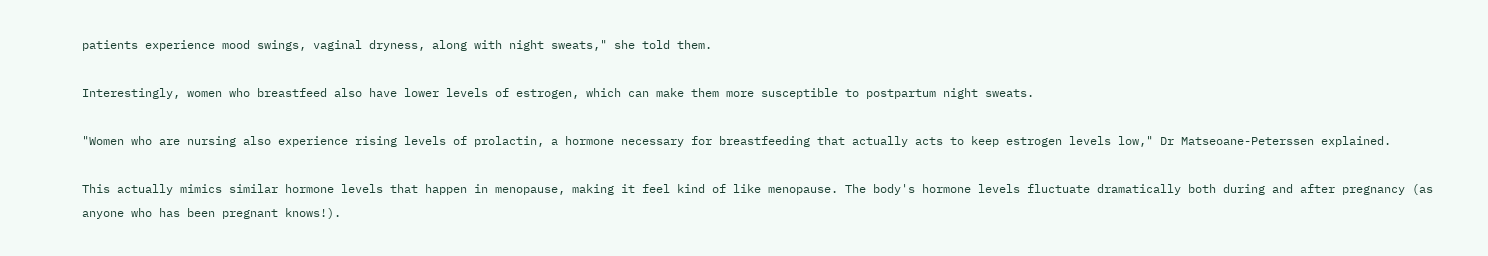patients experience mood swings, vaginal dryness, along with night sweats," she told them.

Interestingly, women who breastfeed also have lower levels of estrogen, which can make them more susceptible to postpartum night sweats.

"Women who are nursing also experience rising levels of prolactin, a hormone necessary for breastfeeding that actually acts to keep estrogen levels low," Dr Matseoane-Peterssen explained.

This actually mimics similar hormone levels that happen in menopause, making it feel kind of like menopause. The body's hormone levels fluctuate dramatically both during and after pregnancy (as anyone who has been pregnant knows!).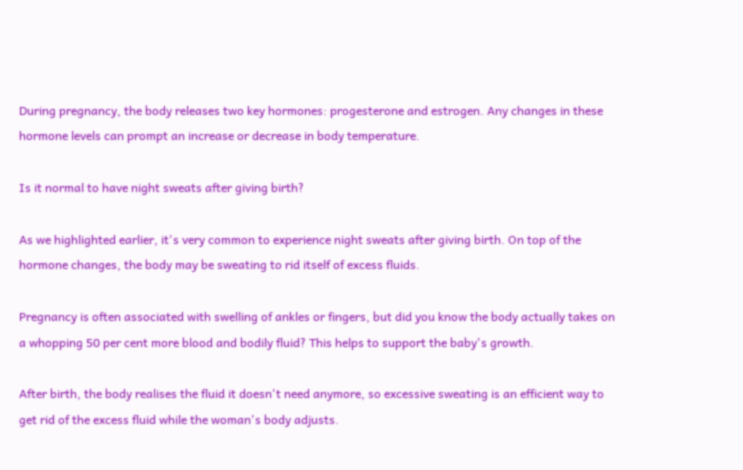During pregnancy, the body releases two key hormones: progesterone and estrogen. Any changes in these hormone levels can prompt an increase or decrease in body temperature.

Is it normal to have night sweats after giving birth?

As we highlighted earlier, it's very common to experience night sweats after giving birth. On top of the hormone changes, the body may be sweating to rid itself of excess fluids.

Pregnancy is often associated with swelling of ankles or fingers, but did you know the body actually takes on a whopping 50 per cent more blood and bodily fluid? This helps to support the baby's growth.

After birth, the body realises the fluid it doesn't need anymore, so excessive sweating is an efficient way to get rid of the excess fluid while the woman's body adjusts.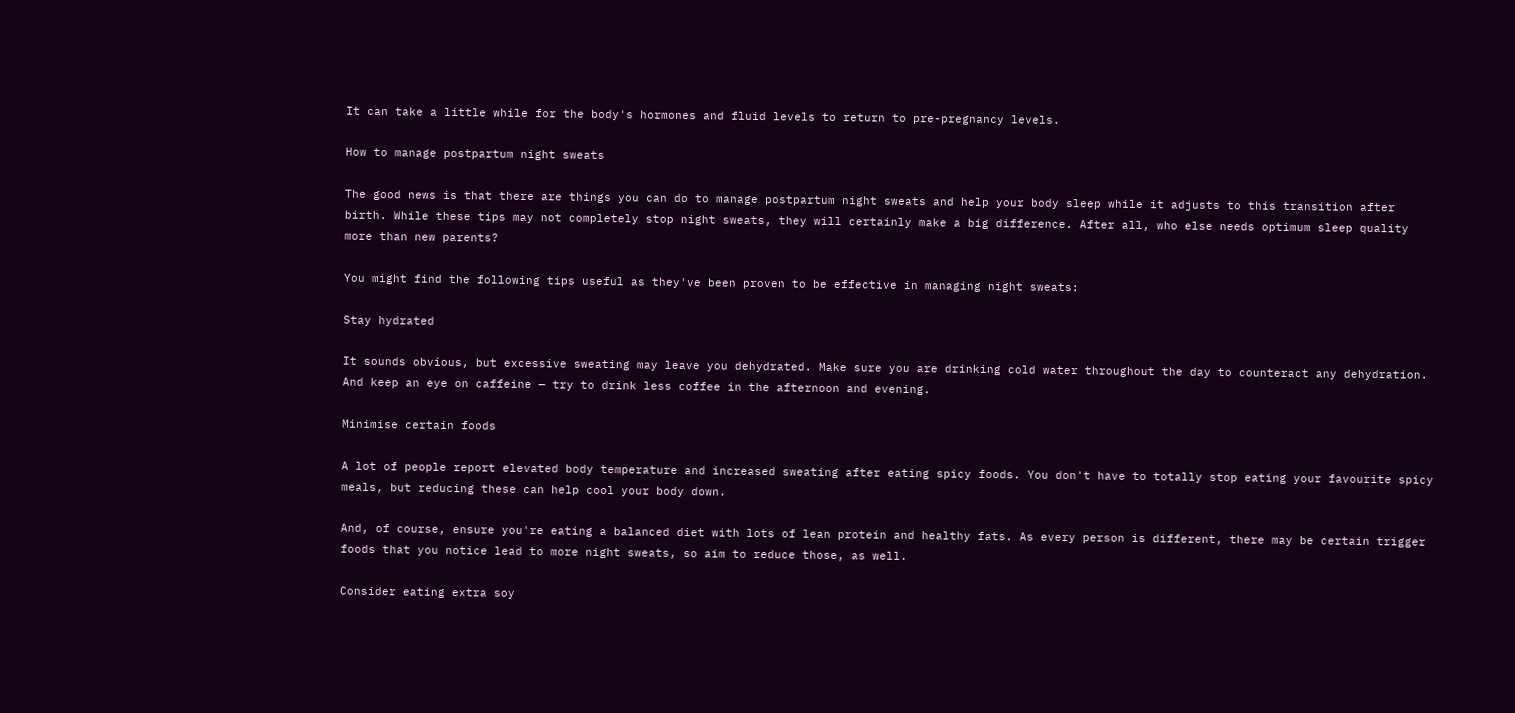It can take a little while for the body's hormones and fluid levels to return to pre-pregnancy levels.

How to manage postpartum night sweats

The good news is that there are things you can do to manage postpartum night sweats and help your body sleep while it adjusts to this transition after birth. While these tips may not completely stop night sweats, they will certainly make a big difference. After all, who else needs optimum sleep quality more than new parents?

You might find the following tips useful as they've been proven to be effective in managing night sweats:

Stay hydrated

It sounds obvious, but excessive sweating may leave you dehydrated. Make sure you are drinking cold water throughout the day to counteract any dehydration. And keep an eye on caffeine — try to drink less coffee in the afternoon and evening.

Minimise certain foods

A lot of people report elevated body temperature and increased sweating after eating spicy foods. You don't have to totally stop eating your favourite spicy meals, but reducing these can help cool your body down.

And, of course, ensure you're eating a balanced diet with lots of lean protein and healthy fats. As every person is different, there may be certain trigger foods that you notice lead to more night sweats, so aim to reduce those, as well.

Consider eating extra soy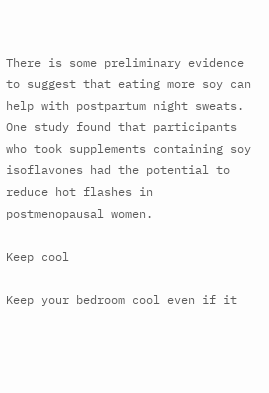There is some preliminary evidence to suggest that eating more soy can help with postpartum night sweats. One study found that participants who took supplements containing soy isoflavones had the potential to reduce hot flashes in postmenopausal women.

Keep cool

Keep your bedroom cool even if it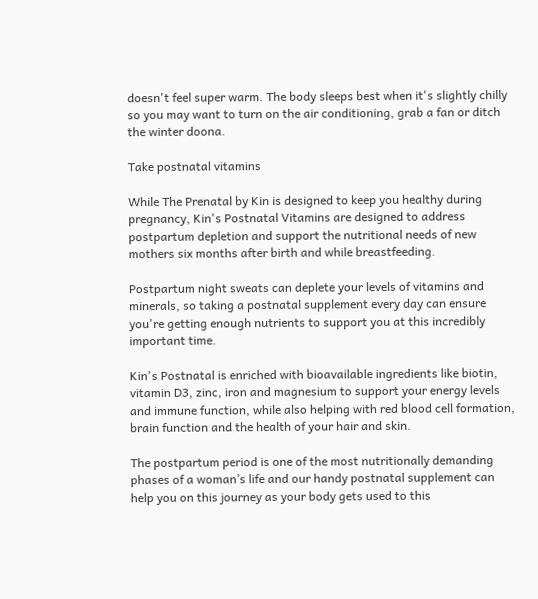doesn't feel super warm. The body sleeps best when it's slightly chilly so you may want to turn on the air conditioning, grab a fan or ditch the winter doona.

Take postnatal vitamins

While The Prenatal by Kin is designed to keep you healthy during pregnancy, Kin's Postnatal Vitamins are designed to address postpartum depletion and support the nutritional needs of new mothers six months after birth and while breastfeeding.

Postpartum night sweats can deplete your levels of vitamins and minerals, so taking a postnatal supplement every day can ensure you're getting enough nutrients to support you at this incredibly important time.

Kin's Postnatal is enriched with bioavailable ingredients like biotin, vitamin D3, zinc, iron and magnesium to support your energy levels and immune function, while also helping with red blood cell formation, brain function and the health of your hair and skin.

The postpartum period is one of the most nutritionally demanding phases of a woman’s life and our handy postnatal supplement can help you on this journey as your body gets used to this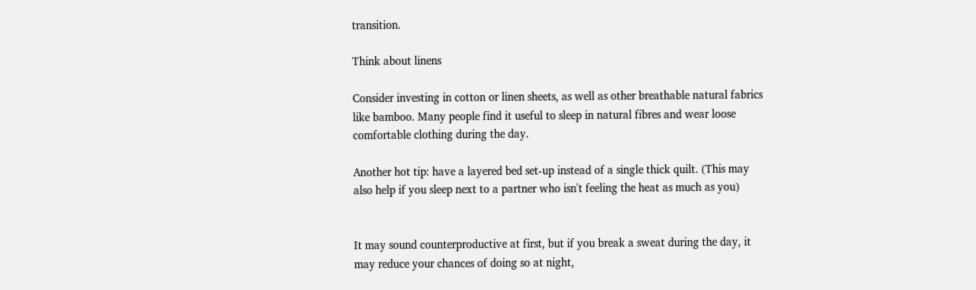transition.

Think about linens

Consider investing in cotton or linen sheets, as well as other breathable natural fabrics like bamboo. Many people find it useful to sleep in natural fibres and wear loose comfortable clothing during the day.

Another hot tip: have a layered bed set-up instead of a single thick quilt. (This may also help if you sleep next to a partner who isn't feeling the heat as much as you)


It may sound counterproductive at first, but if you break a sweat during the day, it may reduce your chances of doing so at night,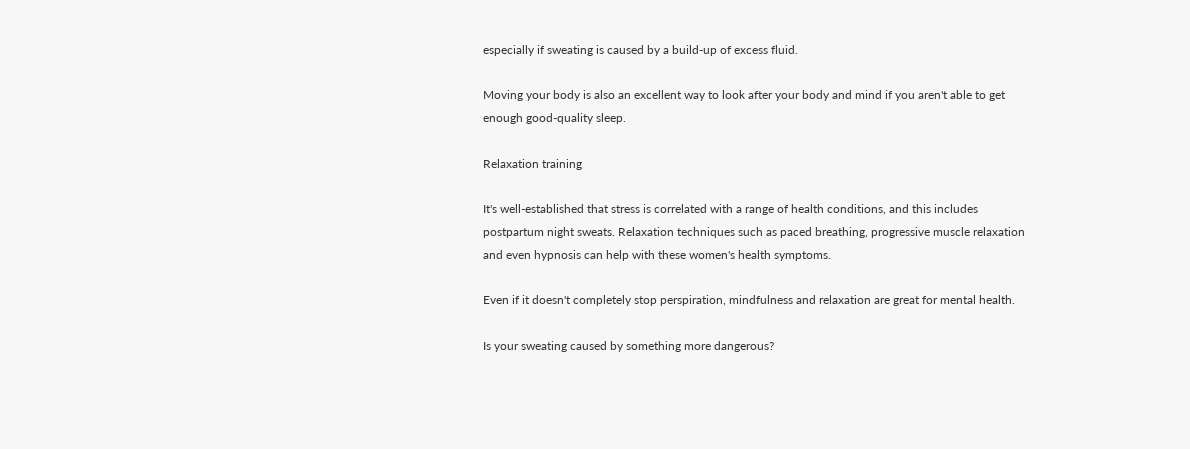especially if sweating is caused by a build-up of excess fluid.

Moving your body is also an excellent way to look after your body and mind if you aren't able to get enough good-quality sleep.

Relaxation training

It's well-established that stress is correlated with a range of health conditions, and this includes postpartum night sweats. Relaxation techniques such as paced breathing, progressive muscle relaxation and even hypnosis can help with these women's health symptoms.

Even if it doesn't completely stop perspiration, mindfulness and relaxation are great for mental health.

Is your sweating caused by something more dangerous?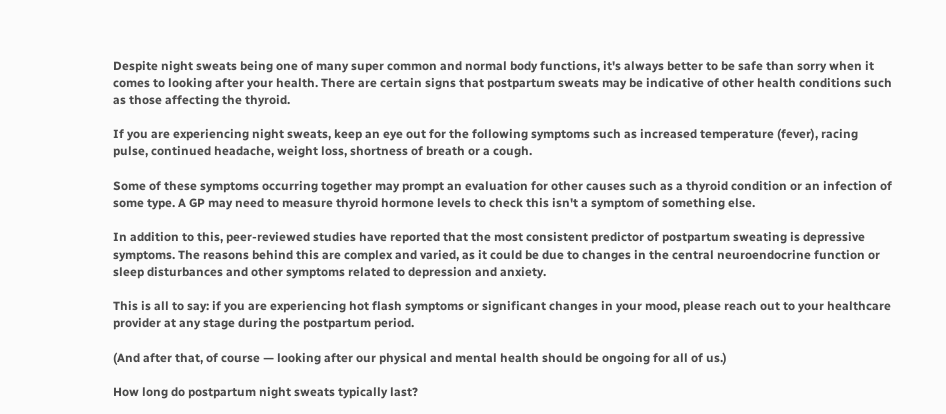Despite night sweats being one of many super common and normal body functions, it's always better to be safe than sorry when it comes to looking after your health. There are certain signs that postpartum sweats may be indicative of other health conditions such as those affecting the thyroid.

If you are experiencing night sweats, keep an eye out for the following symptoms such as increased temperature (fever), racing pulse, continued headache, weight loss, shortness of breath or a cough.

Some of these symptoms occurring together may prompt an evaluation for other causes such as a thyroid condition or an infection of some type. A GP may need to measure thyroid hormone levels to check this isn't a symptom of something else.

In addition to this, peer-reviewed studies have reported that the most consistent predictor of postpartum sweating is depressive symptoms. The reasons behind this are complex and varied, as it could be due to changes in the central neuroendocrine function or sleep disturbances and other symptoms related to depression and anxiety.

This is all to say: if you are experiencing hot flash symptoms or significant changes in your mood, please reach out to your healthcare provider at any stage during the postpartum period.

(And after that, of course — looking after our physical and mental health should be ongoing for all of us.)

How long do postpartum night sweats typically last?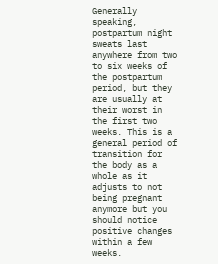Generally speaking, postpartum night sweats last anywhere from two to six weeks of the postpartum period, but they are usually at their worst in the first two weeks. This is a general period of transition for the body as a whole as it adjusts to not being pregnant anymore but you should notice positive changes within a few weeks.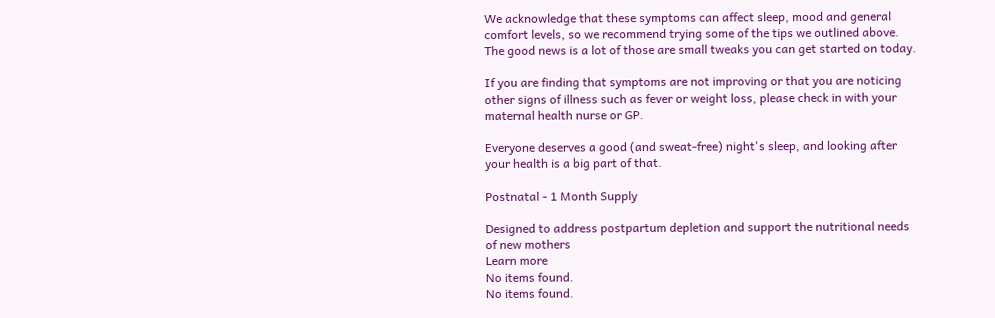We acknowledge that these symptoms can affect sleep, mood and general comfort levels, so we recommend trying some of the tips we outlined above. The good news is a lot of those are small tweaks you can get started on today.

If you are finding that symptoms are not improving or that you are noticing other signs of illness such as fever or weight loss, please check in with your maternal health nurse or GP.

Everyone deserves a good (and sweat-free) night's sleep, and looking after your health is a big part of that.

Postnatal - 1 Month Supply

Designed to address postpartum depletion and support the nutritional needs of new mothers
Learn more
No items found.
No items found.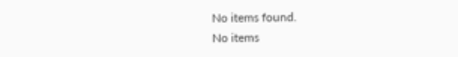No items found.
No items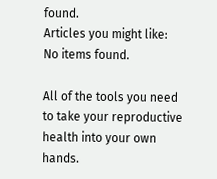found.
Articles you might like:
No items found.

All of the tools you need to take your reproductive health into your own hands.